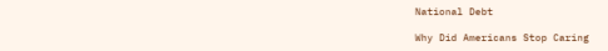National Debt

Why Did Americans Stop Caring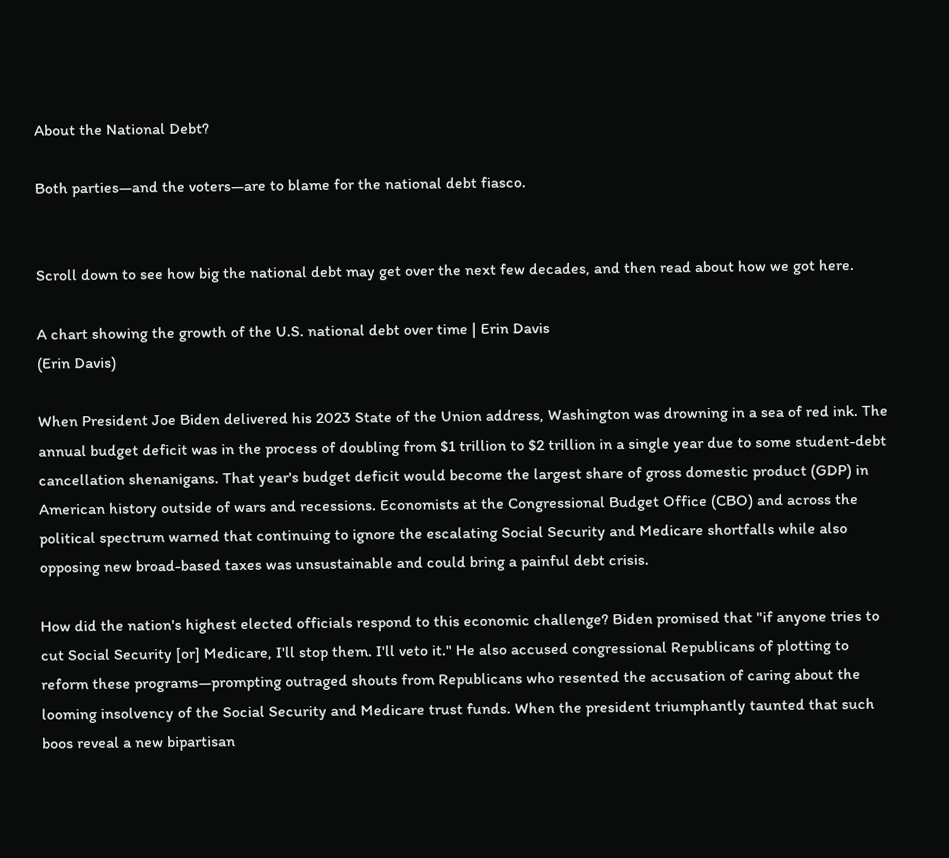About the National Debt?

Both parties—and the voters—are to blame for the national debt fiasco.


Scroll down to see how big the national debt may get over the next few decades, and then read about how we got here.

A chart showing the growth of the U.S. national debt over time | Erin Davis
(Erin Davis)

When President Joe Biden delivered his 2023 State of the Union address, Washington was drowning in a sea of red ink. The annual budget deficit was in the process of doubling from $1 trillion to $2 trillion in a single year due to some student-debt cancellation shenanigans. That year's budget deficit would become the largest share of gross domestic product (GDP) in American history outside of wars and recessions. Economists at the Congressional Budget Office (CBO) and across the political spectrum warned that continuing to ignore the escalating Social Security and Medicare shortfalls while also opposing new broad-based taxes was unsustainable and could bring a painful debt crisis.

How did the nation's highest elected officials respond to this economic challenge? Biden promised that "if anyone tries to cut Social Security [or] Medicare, I'll stop them. I'll veto it." He also accused congressional Republicans of plotting to reform these programs—prompting outraged shouts from Republicans who resented the accusation of caring about the looming insolvency of the Social Security and Medicare trust funds. When the president triumphantly taunted that such boos reveal a new bipartisan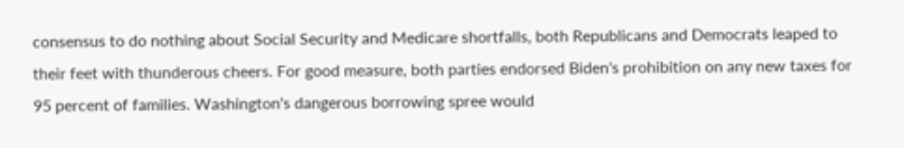consensus to do nothing about Social Security and Medicare shortfalls, both Republicans and Democrats leaped to their feet with thunderous cheers. For good measure, both parties endorsed Biden's prohibition on any new taxes for 95 percent of families. Washington's dangerous borrowing spree would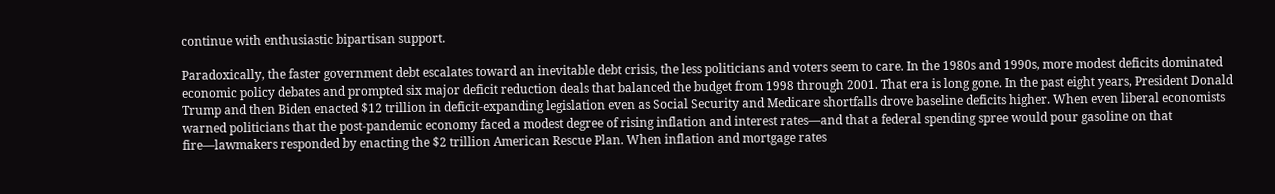continue with enthusiastic bipartisan support.

Paradoxically, the faster government debt escalates toward an inevitable debt crisis, the less politicians and voters seem to care. In the 1980s and 1990s, more modest deficits dominated economic policy debates and prompted six major deficit reduction deals that balanced the budget from 1998 through 2001. That era is long gone. In the past eight years, President Donald Trump and then Biden enacted $12 trillion in deficit-expanding legislation even as Social Security and Medicare shortfalls drove baseline deficits higher. When even liberal economists warned politicians that the post-pandemic economy faced a modest degree of rising inflation and interest rates—and that a federal spending spree would pour gasoline on that fire—lawmakers responded by enacting the $2 trillion American Rescue Plan. When inflation and mortgage rates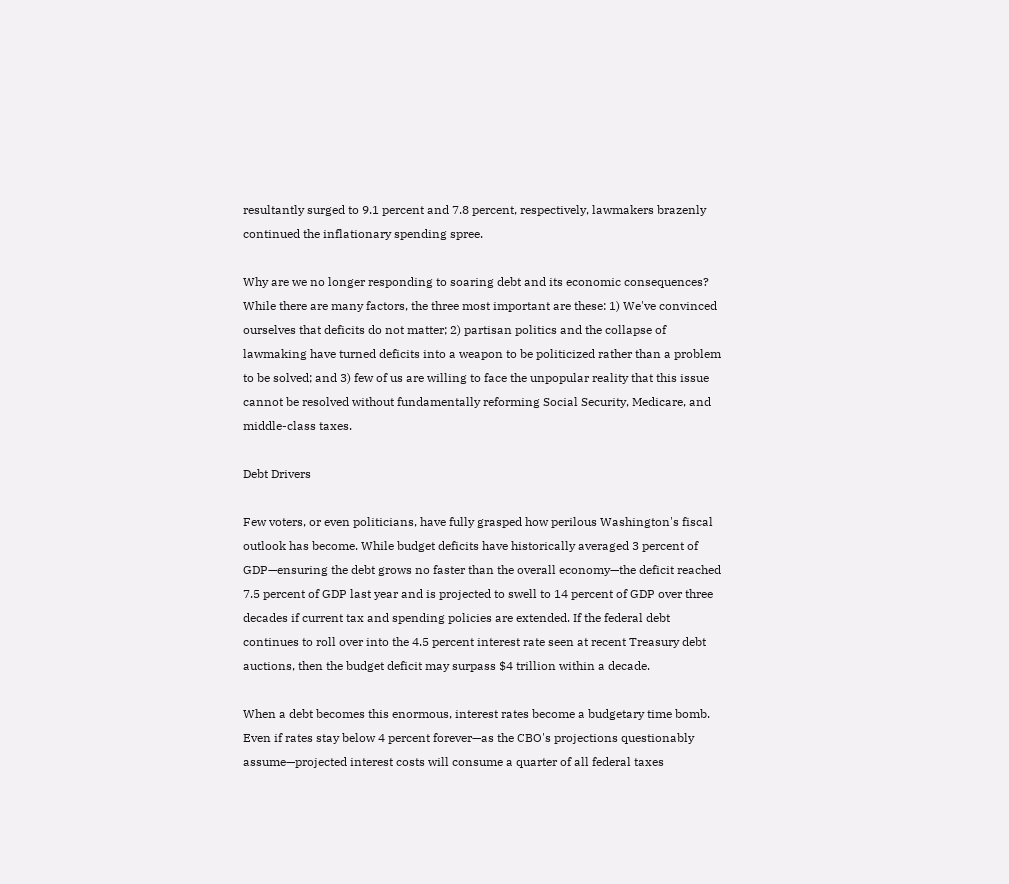resultantly surged to 9.1 percent and 7.8 percent, respectively, lawmakers brazenly continued the inflationary spending spree.

Why are we no longer responding to soaring debt and its economic consequences? While there are many factors, the three most important are these: 1) We've convinced ourselves that deficits do not matter; 2) partisan politics and the collapse of lawmaking have turned deficits into a weapon to be politicized rather than a problem to be solved; and 3) few of us are willing to face the unpopular reality that this issue cannot be resolved without fundamentally reforming Social Security, Medicare, and middle-class taxes.

Debt Drivers

Few voters, or even politicians, have fully grasped how perilous Washington's fiscal outlook has become. While budget deficits have historically averaged 3 percent of GDP—ensuring the debt grows no faster than the overall economy—the deficit reached 7.5 percent of GDP last year and is projected to swell to 14 percent of GDP over three decades if current tax and spending policies are extended. If the federal debt continues to roll over into the 4.5 percent interest rate seen at recent Treasury debt auctions, then the budget deficit may surpass $4 trillion within a decade.

When a debt becomes this enormous, interest rates become a budgetary time bomb. Even if rates stay below 4 percent forever—as the CBO's projections questionably assume—projected interest costs will consume a quarter of all federal taxes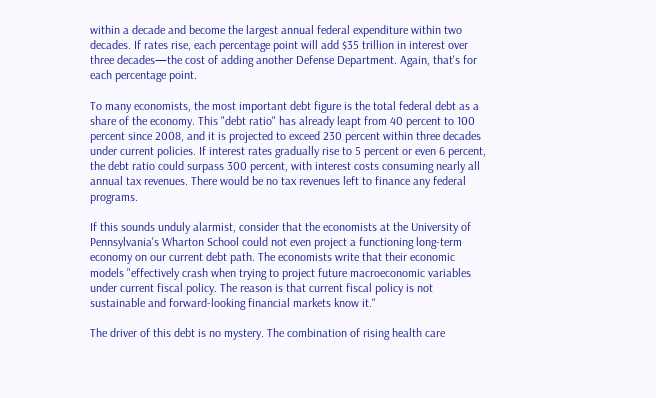within a decade and become the largest annual federal expenditure within two decades. If rates rise, each percentage point will add $35 trillion in interest over three decades—the cost of adding another Defense Department. Again, that's for each percentage point.

To many economists, the most important debt figure is the total federal debt as a share of the economy. This "debt ratio" has already leapt from 40 percent to 100 percent since 2008, and it is projected to exceed 230 percent within three decades under current policies. If interest rates gradually rise to 5 percent or even 6 percent, the debt ratio could surpass 300 percent, with interest costs consuming nearly all annual tax revenues. There would be no tax revenues left to finance any federal programs.

If this sounds unduly alarmist, consider that the economists at the University of Pennsylvania's Wharton School could not even project a functioning long-term economy on our current debt path. The economists write that their economic models "effectively crash when trying to project future macroeconomic variables under current fiscal policy. The reason is that current fiscal policy is not sustainable and forward-looking financial markets know it."

The driver of this debt is no mystery. The combination of rising health care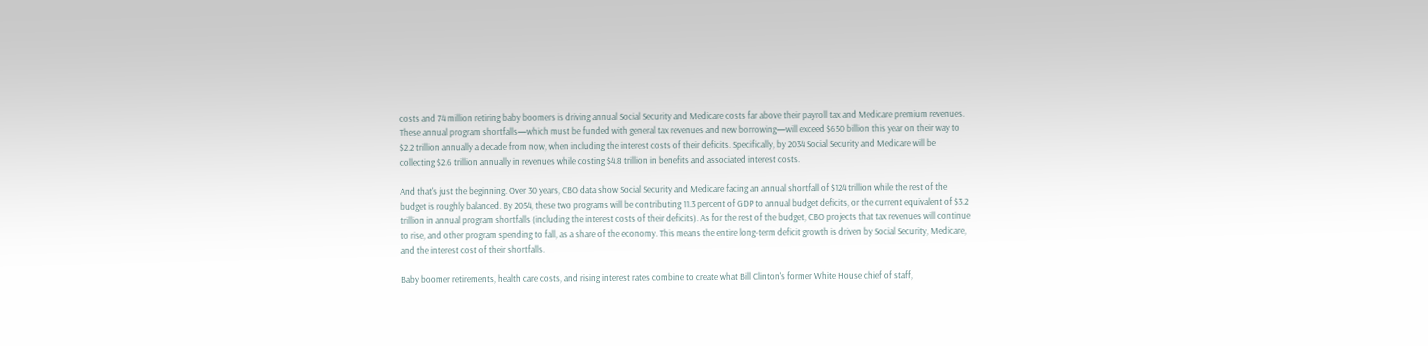costs and 74 million retiring baby boomers is driving annual Social Security and Medicare costs far above their payroll tax and Medicare premium revenues. These annual program shortfalls—which must be funded with general tax revenues and new borrowing—will exceed $650 billion this year on their way to $2.2 trillion annually a decade from now, when including the interest costs of their deficits. Specifically, by 2034 Social Security and Medicare will be collecting $2.6 trillion annually in revenues while costing $4.8 trillion in benefits and associated interest costs.

And that's just the beginning. Over 30 years, CBO data show Social Security and Medicare facing an annual shortfall of $124 trillion while the rest of the budget is roughly balanced. By 2054, these two programs will be contributing 11.3 percent of GDP to annual budget deficits, or the current equivalent of $3.2 trillion in annual program shortfalls (including the interest costs of their deficits). As for the rest of the budget, CBO projects that tax revenues will continue to rise, and other program spending to fall, as a share of the economy. This means the entire long-term deficit growth is driven by Social Security, Medicare, and the interest cost of their shortfalls.

Baby boomer retirements, health care costs, and rising interest rates combine to create what Bill Clinton's former White House chief of staff,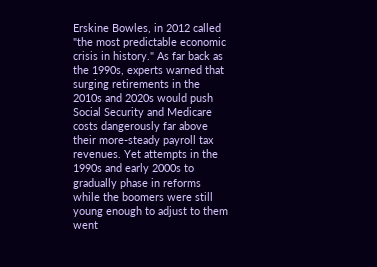Erskine Bowles, in 2012 called "the most predictable economic crisis in history." As far back as the 1990s, experts warned that surging retirements in the 2010s and 2020s would push Social Security and Medicare costs dangerously far above their more-steady payroll tax revenues. Yet attempts in the 1990s and early 2000s to gradually phase in reforms while the boomers were still young enough to adjust to them went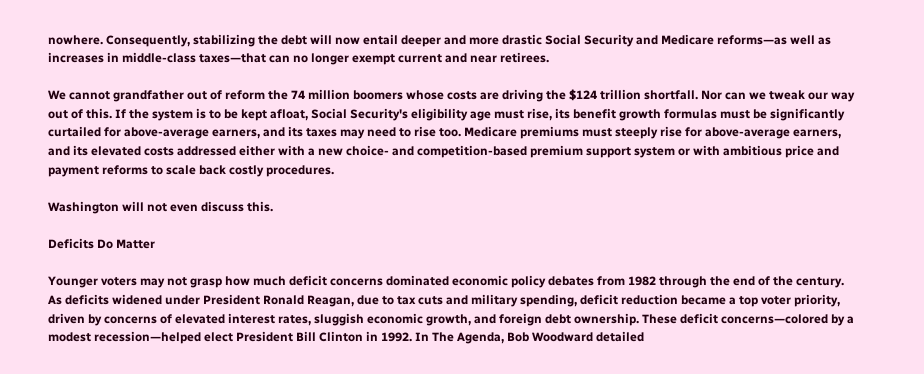nowhere. Consequently, stabilizing the debt will now entail deeper and more drastic Social Security and Medicare reforms—as well as increases in middle-class taxes—that can no longer exempt current and near retirees.

We cannot grandfather out of reform the 74 million boomers whose costs are driving the $124 trillion shortfall. Nor can we tweak our way out of this. If the system is to be kept afloat, Social Security's eligibility age must rise, its benefit growth formulas must be significantly curtailed for above-average earners, and its taxes may need to rise too. Medicare premiums must steeply rise for above-average earners, and its elevated costs addressed either with a new choice- and competition-based premium support system or with ambitious price and payment reforms to scale back costly procedures.

Washington will not even discuss this.

Deficits Do Matter

Younger voters may not grasp how much deficit concerns dominated economic policy debates from 1982 through the end of the century. As deficits widened under President Ronald Reagan, due to tax cuts and military spending, deficit reduction became a top voter priority, driven by concerns of elevated interest rates, sluggish economic growth, and foreign debt ownership. These deficit concerns—colored by a modest recession—helped elect President Bill Clinton in 1992. In The Agenda, Bob Woodward detailed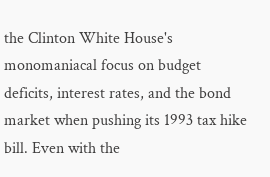the Clinton White House's monomaniacal focus on budget deficits, interest rates, and the bond market when pushing its 1993 tax hike bill. Even with the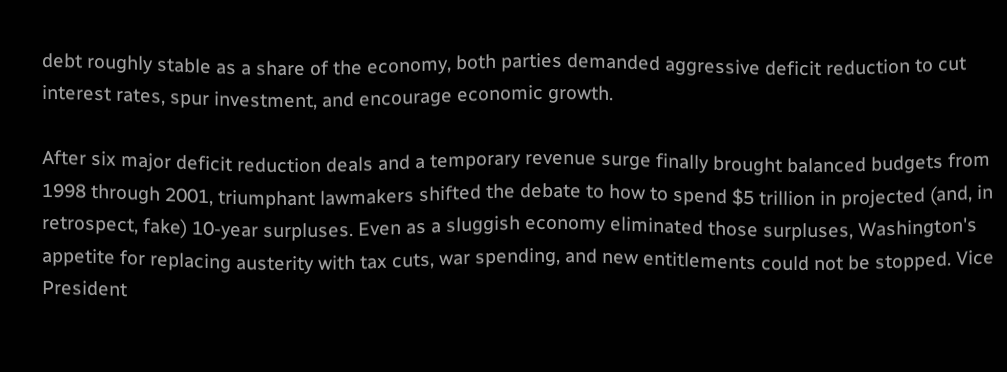debt roughly stable as a share of the economy, both parties demanded aggressive deficit reduction to cut interest rates, spur investment, and encourage economic growth.

After six major deficit reduction deals and a temporary revenue surge finally brought balanced budgets from 1998 through 2001, triumphant lawmakers shifted the debate to how to spend $5 trillion in projected (and, in retrospect, fake) 10-year surpluses. Even as a sluggish economy eliminated those surpluses, Washington's appetite for replacing austerity with tax cuts, war spending, and new entitlements could not be stopped. Vice President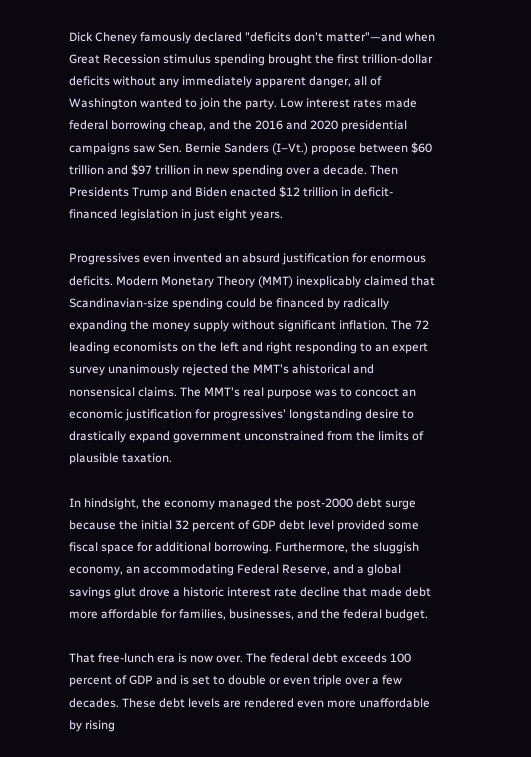Dick Cheney famously declared "deficits don't matter"—and when Great Recession stimulus spending brought the first trillion-dollar deficits without any immediately apparent danger, all of Washington wanted to join the party. Low interest rates made federal borrowing cheap, and the 2016 and 2020 presidential campaigns saw Sen. Bernie Sanders (I–Vt.) propose between $60 trillion and $97 trillion in new spending over a decade. Then Presidents Trump and Biden enacted $12 trillion in deficit-financed legislation in just eight years.

Progressives even invented an absurd justification for enormous deficits. Modern Monetary Theory (MMT) inexplicably claimed that Scandinavian-size spending could be financed by radically expanding the money supply without significant inflation. The 72 leading economists on the left and right responding to an expert survey unanimously rejected the MMT's ahistorical and nonsensical claims. The MMT's real purpose was to concoct an economic justification for progressives' longstanding desire to drastically expand government unconstrained from the limits of plausible taxation.

In hindsight, the economy managed the post-2000 debt surge because the initial 32 percent of GDP debt level provided some fiscal space for additional borrowing. Furthermore, the sluggish economy, an accommodating Federal Reserve, and a global savings glut drove a historic interest rate decline that made debt more affordable for families, businesses, and the federal budget.

That free-lunch era is now over. The federal debt exceeds 100 percent of GDP and is set to double or even triple over a few decades. These debt levels are rendered even more unaffordable by rising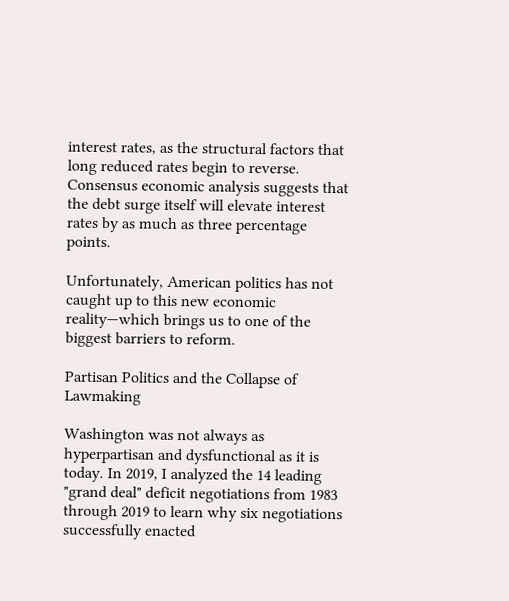interest rates, as the structural factors that long reduced rates begin to reverse. Consensus economic analysis suggests that the debt surge itself will elevate interest rates by as much as three percentage points.

Unfortunately, American politics has not caught up to this new economic reality—which brings us to one of the biggest barriers to reform.

Partisan Politics and the Collapse of Lawmaking

Washington was not always as hyperpartisan and dysfunctional as it is today. In 2019, I analyzed the 14 leading "grand deal" deficit negotiations from 1983 through 2019 to learn why six negotiations successfully enacted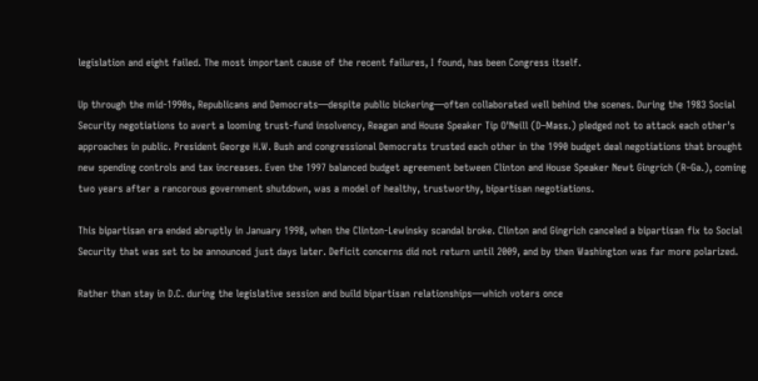legislation and eight failed. The most important cause of the recent failures, I found, has been Congress itself.

Up through the mid-1990s, Republicans and Democrats—despite public bickering—often collaborated well behind the scenes. During the 1983 Social Security negotiations to avert a looming trust-fund insolvency, Reagan and House Speaker Tip O'Neill (D–Mass.) pledged not to attack each other's approaches in public. President George H.W. Bush and congressional Democrats trusted each other in the 1990 budget deal negotiations that brought new spending controls and tax increases. Even the 1997 balanced budget agreement between Clinton and House Speaker Newt Gingrich (R–Ga.), coming two years after a rancorous government shutdown, was a model of healthy, trustworthy, bipartisan negotiations.

This bipartisan era ended abruptly in January 1998, when the Clinton-Lewinsky scandal broke. Clinton and Gingrich canceled a bipartisan fix to Social Security that was set to be announced just days later. Deficit concerns did not return until 2009, and by then Washington was far more polarized.

Rather than stay in D.C. during the legislative session and build bipartisan relationships—which voters once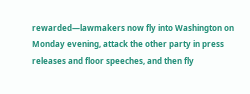rewarded—lawmakers now fly into Washington on Monday evening, attack the other party in press releases and floor speeches, and then fly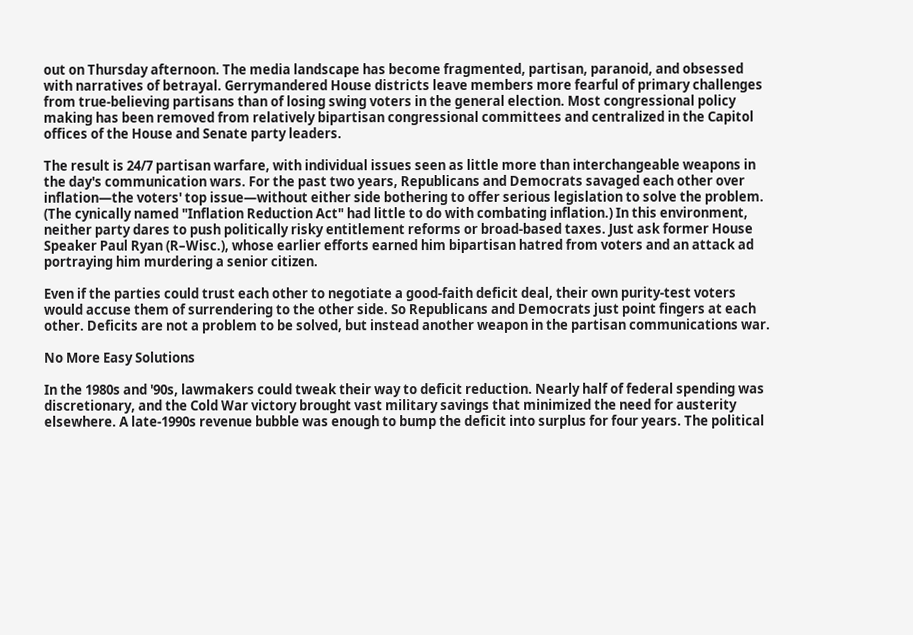out on Thursday afternoon. The media landscape has become fragmented, partisan, paranoid, and obsessed with narratives of betrayal. Gerrymandered House districts leave members more fearful of primary challenges from true-believing partisans than of losing swing voters in the general election. Most congressional policy making has been removed from relatively bipartisan congressional committees and centralized in the Capitol offices of the House and Senate party leaders.

The result is 24/7 partisan warfare, with individual issues seen as little more than interchangeable weapons in the day's communication wars. For the past two years, Republicans and Democrats savaged each other over inflation—the voters' top issue—without either side bothering to offer serious legislation to solve the problem. (The cynically named "Inflation Reduction Act" had little to do with combating inflation.) In this environment, neither party dares to push politically risky entitlement reforms or broad-based taxes. Just ask former House Speaker Paul Ryan (R–Wisc.), whose earlier efforts earned him bipartisan hatred from voters and an attack ad portraying him murdering a senior citizen.

Even if the parties could trust each other to negotiate a good-faith deficit deal, their own purity-test voters would accuse them of surrendering to the other side. So Republicans and Democrats just point fingers at each other. Deficits are not a problem to be solved, but instead another weapon in the partisan communications war.

No More Easy Solutions

In the 1980s and '90s, lawmakers could tweak their way to deficit reduction. Nearly half of federal spending was discretionary, and the Cold War victory brought vast military savings that minimized the need for austerity elsewhere. A late-1990s revenue bubble was enough to bump the deficit into surplus for four years. The political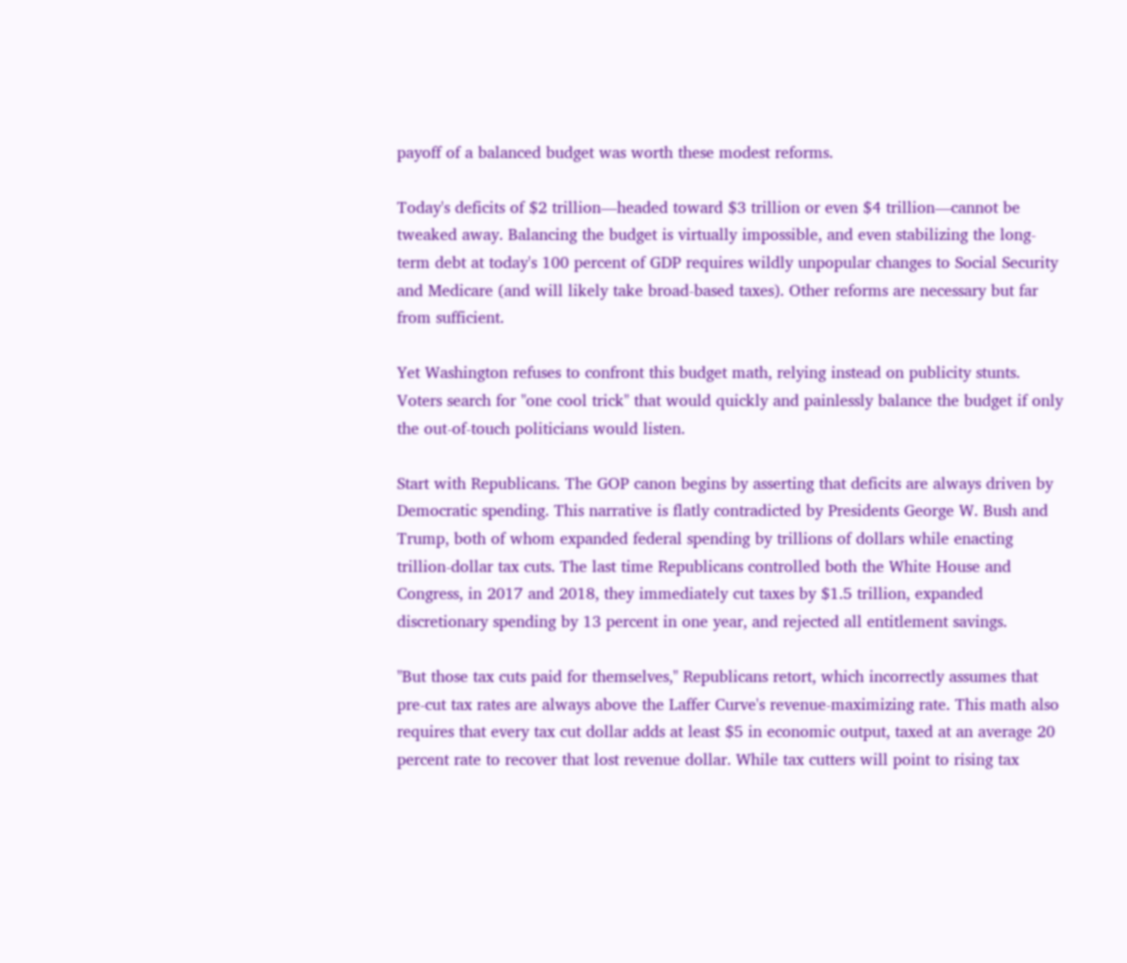payoff of a balanced budget was worth these modest reforms.

Today's deficits of $2 trillion—headed toward $3 trillion or even $4 trillion—cannot be tweaked away. Balancing the budget is virtually impossible, and even stabilizing the long-term debt at today's 100 percent of GDP requires wildly unpopular changes to Social Security and Medicare (and will likely take broad-based taxes). Other reforms are necessary but far from sufficient.

Yet Washington refuses to confront this budget math, relying instead on publicity stunts. Voters search for "one cool trick" that would quickly and painlessly balance the budget if only the out-of-touch politicians would listen.

Start with Republicans. The GOP canon begins by asserting that deficits are always driven by Democratic spending. This narrative is flatly contradicted by Presidents George W. Bush and Trump, both of whom expanded federal spending by trillions of dollars while enacting trillion-dollar tax cuts. The last time Republicans controlled both the White House and Congress, in 2017 and 2018, they immediately cut taxes by $1.5 trillion, expanded discretionary spending by 13 percent in one year, and rejected all entitlement savings.

"But those tax cuts paid for themselves," Republicans retort, which incorrectly assumes that pre-cut tax rates are always above the Laffer Curve's revenue-maximizing rate. This math also requires that every tax cut dollar adds at least $5 in economic output, taxed at an average 20 percent rate to recover that lost revenue dollar. While tax cutters will point to rising tax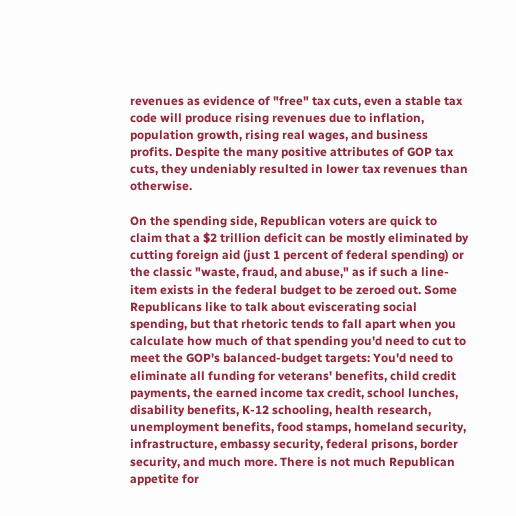revenues as evidence of "free" tax cuts, even a stable tax code will produce rising revenues due to inflation, population growth, rising real wages, and business profits. Despite the many positive attributes of GOP tax cuts, they undeniably resulted in lower tax revenues than otherwise.

On the spending side, Republican voters are quick to claim that a $2 trillion deficit can be mostly eliminated by cutting foreign aid (just 1 percent of federal spending) or the classic "waste, fraud, and abuse," as if such a line-item exists in the federal budget to be zeroed out. Some Republicans like to talk about eviscerating social spending, but that rhetoric tends to fall apart when you calculate how much of that spending you'd need to cut to meet the GOP's balanced-budget targets: You'd need to eliminate all funding for veterans' benefits, child credit payments, the earned income tax credit, school lunches, disability benefits, K-12 schooling, health research, unemployment benefits, food stamps, homeland security, infrastructure, embassy security, federal prisons, border security, and much more. There is not much Republican appetite for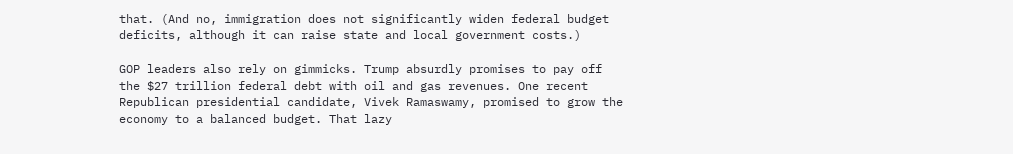that. (And no, immigration does not significantly widen federal budget deficits, although it can raise state and local government costs.)

GOP leaders also rely on gimmicks. Trump absurdly promises to pay off the $27 trillion federal debt with oil and gas revenues. One recent Republican presidential candidate, Vivek Ramaswamy, promised to grow the economy to a balanced budget. That lazy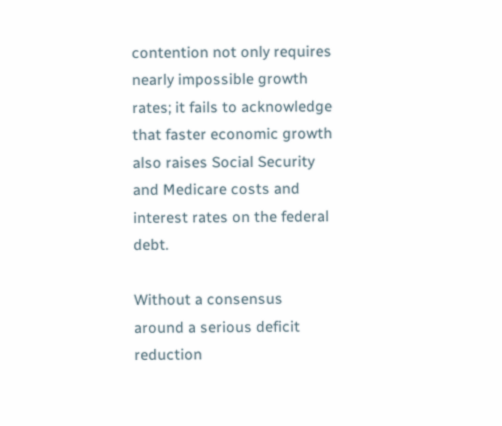contention not only requires nearly impossible growth rates; it fails to acknowledge that faster economic growth also raises Social Security and Medicare costs and interest rates on the federal debt.

Without a consensus around a serious deficit reduction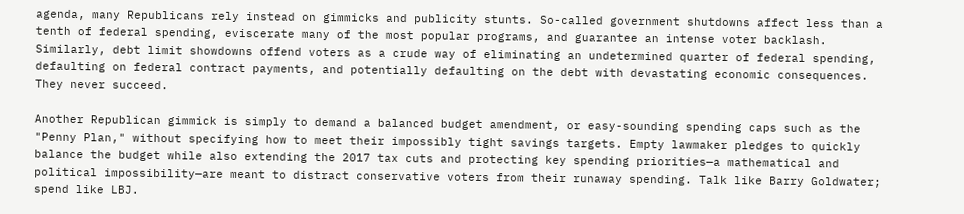agenda, many Republicans rely instead on gimmicks and publicity stunts. So-called government shutdowns affect less than a tenth of federal spending, eviscerate many of the most popular programs, and guarantee an intense voter backlash. Similarly, debt limit showdowns offend voters as a crude way of eliminating an undetermined quarter of federal spending, defaulting on federal contract payments, and potentially defaulting on the debt with devastating economic consequences. They never succeed.

Another Republican gimmick is simply to demand a balanced budget amendment, or easy-sounding spending caps such as the "Penny Plan," without specifying how to meet their impossibly tight savings targets. Empty lawmaker pledges to quickly balance the budget while also extending the 2017 tax cuts and protecting key spending priorities—a mathematical and political impossibility—are meant to distract conservative voters from their runaway spending. Talk like Barry Goldwater; spend like LBJ.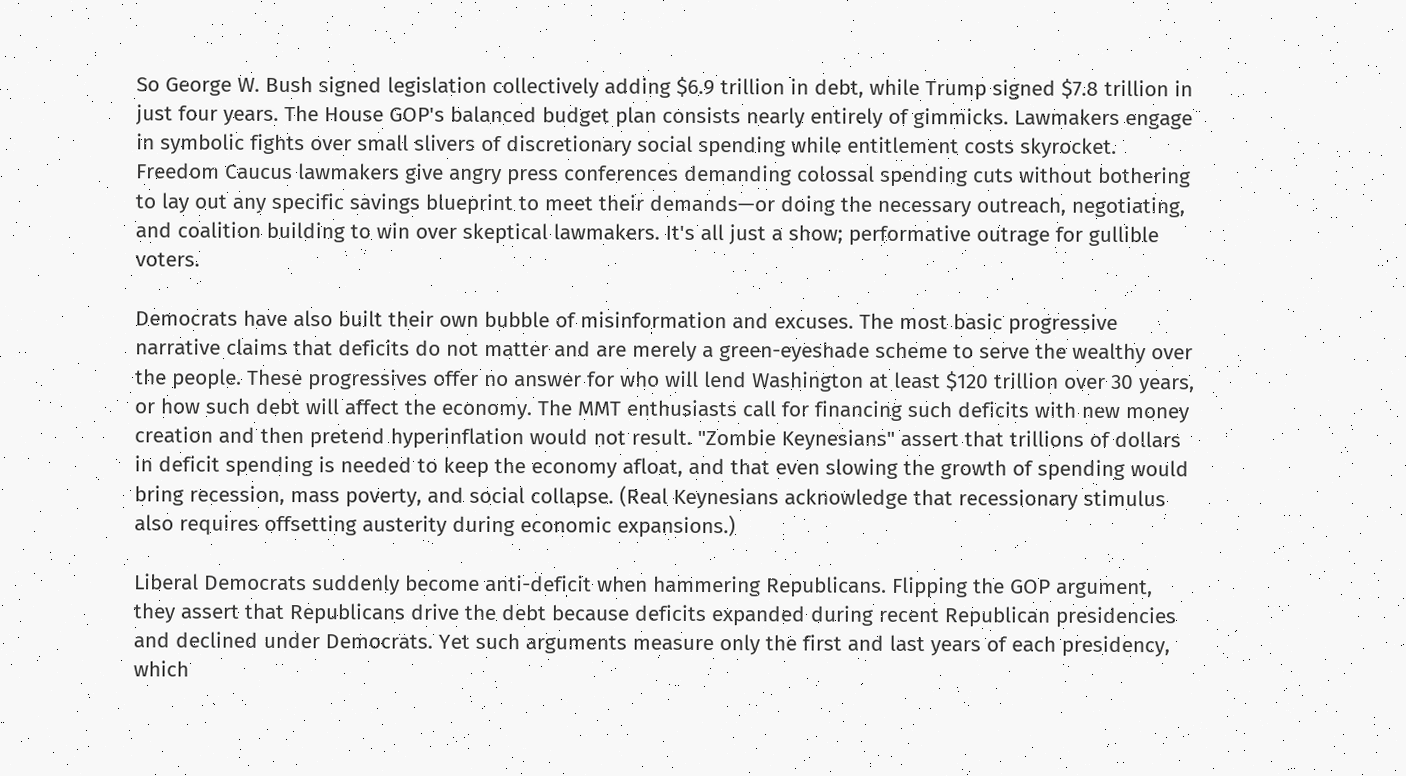So George W. Bush signed legislation collectively adding $6.9 trillion in debt, while Trump signed $7.8 trillion in just four years. The House GOP's balanced budget plan consists nearly entirely of gimmicks. Lawmakers engage in symbolic fights over small slivers of discretionary social spending while entitlement costs skyrocket. Freedom Caucus lawmakers give angry press conferences demanding colossal spending cuts without bothering to lay out any specific savings blueprint to meet their demands—or doing the necessary outreach, negotiating, and coalition building to win over skeptical lawmakers. It's all just a show; performative outrage for gullible voters.

Democrats have also built their own bubble of misinformation and excuses. The most basic progressive narrative claims that deficits do not matter and are merely a green-eyeshade scheme to serve the wealthy over the people. These progressives offer no answer for who will lend Washington at least $120 trillion over 30 years, or how such debt will affect the economy. The MMT enthusiasts call for financing such deficits with new money creation and then pretend hyperinflation would not result. "Zombie Keynesians" assert that trillions of dollars in deficit spending is needed to keep the economy afloat, and that even slowing the growth of spending would bring recession, mass poverty, and social collapse. (Real Keynesians acknowledge that recessionary stimulus also requires offsetting austerity during economic expansions.)

Liberal Democrats suddenly become anti-deficit when hammering Republicans. Flipping the GOP argument, they assert that Republicans drive the debt because deficits expanded during recent Republican presidencies and declined under Democrats. Yet such arguments measure only the first and last years of each presidency, which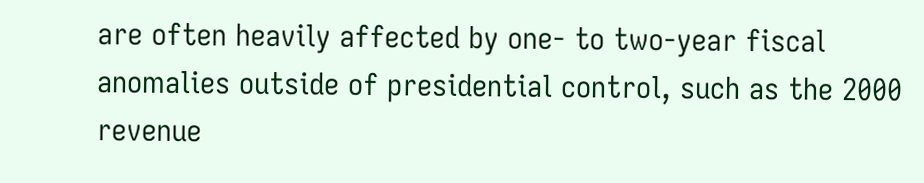are often heavily affected by one- to two-year fiscal anomalies outside of presidential control, such as the 2000 revenue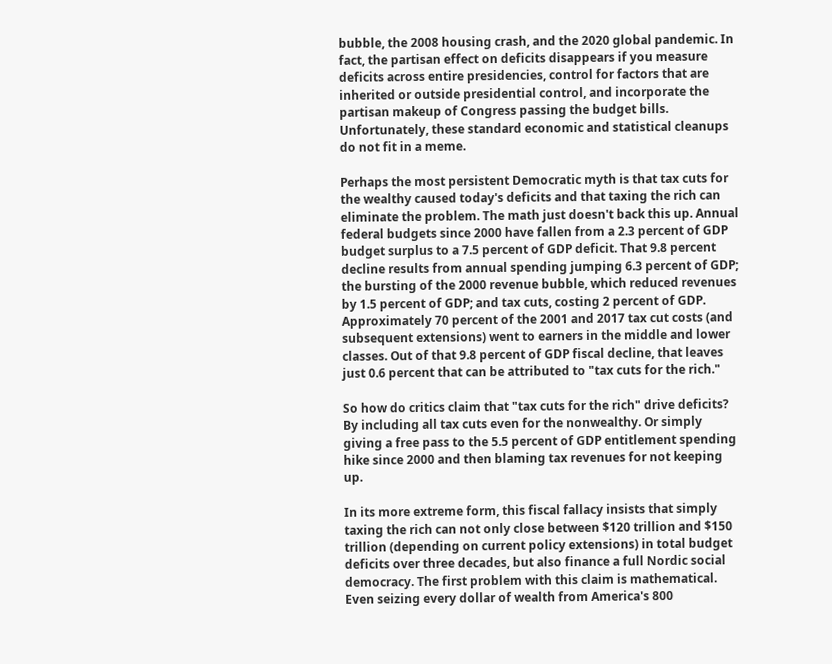bubble, the 2008 housing crash, and the 2020 global pandemic. In fact, the partisan effect on deficits disappears if you measure deficits across entire presidencies, control for factors that are inherited or outside presidential control, and incorporate the partisan makeup of Congress passing the budget bills. Unfortunately, these standard economic and statistical cleanups do not fit in a meme.

Perhaps the most persistent Democratic myth is that tax cuts for the wealthy caused today's deficits and that taxing the rich can eliminate the problem. The math just doesn't back this up. Annual federal budgets since 2000 have fallen from a 2.3 percent of GDP budget surplus to a 7.5 percent of GDP deficit. That 9.8 percent decline results from annual spending jumping 6.3 percent of GDP; the bursting of the 2000 revenue bubble, which reduced revenues by 1.5 percent of GDP; and tax cuts, costing 2 percent of GDP. Approximately 70 percent of the 2001 and 2017 tax cut costs (and subsequent extensions) went to earners in the middle and lower classes. Out of that 9.8 percent of GDP fiscal decline, that leaves just 0.6 percent that can be attributed to "tax cuts for the rich."

So how do critics claim that "tax cuts for the rich" drive deficits? By including all tax cuts even for the nonwealthy. Or simply giving a free pass to the 5.5 percent of GDP entitlement spending hike since 2000 and then blaming tax revenues for not keeping up.

In its more extreme form, this fiscal fallacy insists that simply taxing the rich can not only close between $120 trillion and $150 trillion (depending on current policy extensions) in total budget deficits over three decades, but also finance a full Nordic social democracy. The first problem with this claim is mathematical. Even seizing every dollar of wealth from America's 800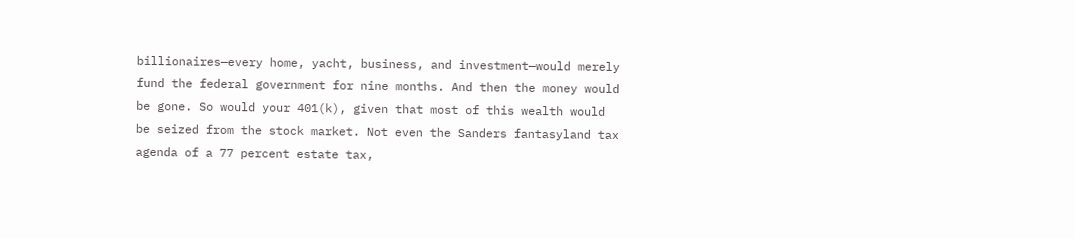billionaires—every home, yacht, business, and investment—would merely fund the federal government for nine months. And then the money would be gone. So would your 401(k), given that most of this wealth would be seized from the stock market. Not even the Sanders fantasyland tax agenda of a 77 percent estate tax,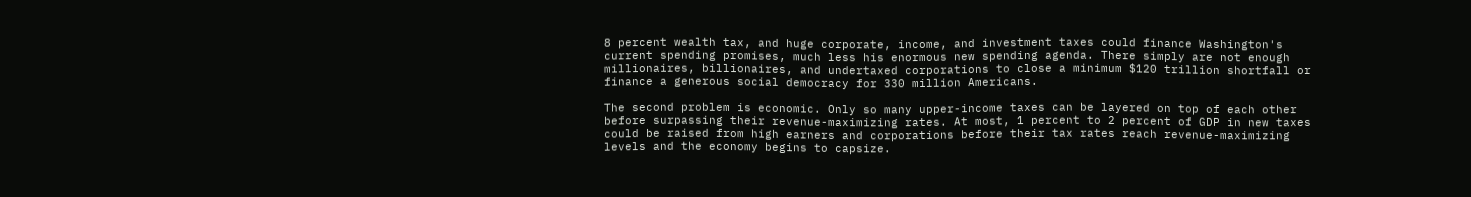8 percent wealth tax, and huge corporate, income, and investment taxes could finance Washington's current spending promises, much less his enormous new spending agenda. There simply are not enough millionaires, billionaires, and undertaxed corporations to close a minimum $120 trillion shortfall or finance a generous social democracy for 330 million Americans.

The second problem is economic. Only so many upper-income taxes can be layered on top of each other before surpassing their revenue-maximizing rates. At most, 1 percent to 2 percent of GDP in new taxes could be raised from high earners and corporations before their tax rates reach revenue-maximizing levels and the economy begins to capsize.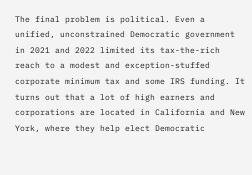The final problem is political. Even a unified, unconstrained Democratic government in 2021 and 2022 limited its tax-the-rich reach to a modest and exception-stuffed corporate minimum tax and some IRS funding. It turns out that a lot of high earners and corporations are located in California and New York, where they help elect Democratic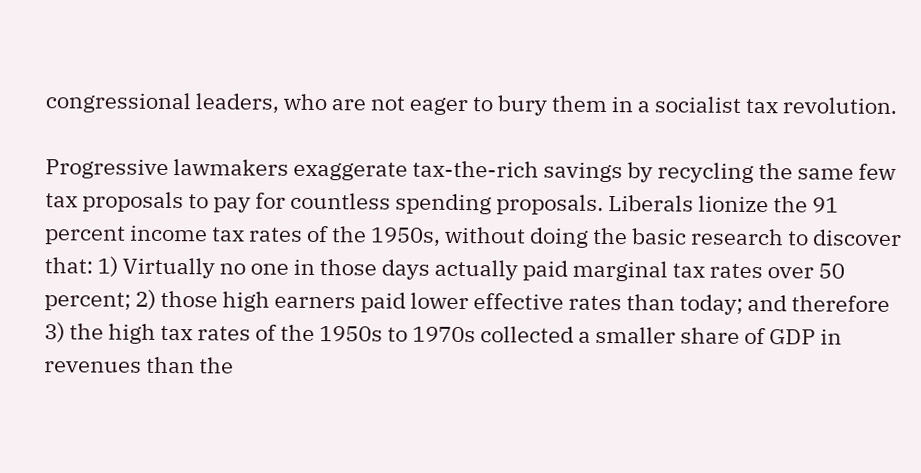congressional leaders, who are not eager to bury them in a socialist tax revolution.

Progressive lawmakers exaggerate tax-the-rich savings by recycling the same few tax proposals to pay for countless spending proposals. Liberals lionize the 91 percent income tax rates of the 1950s, without doing the basic research to discover that: 1) Virtually no one in those days actually paid marginal tax rates over 50 percent; 2) those high earners paid lower effective rates than today; and therefore 3) the high tax rates of the 1950s to 1970s collected a smaller share of GDP in revenues than the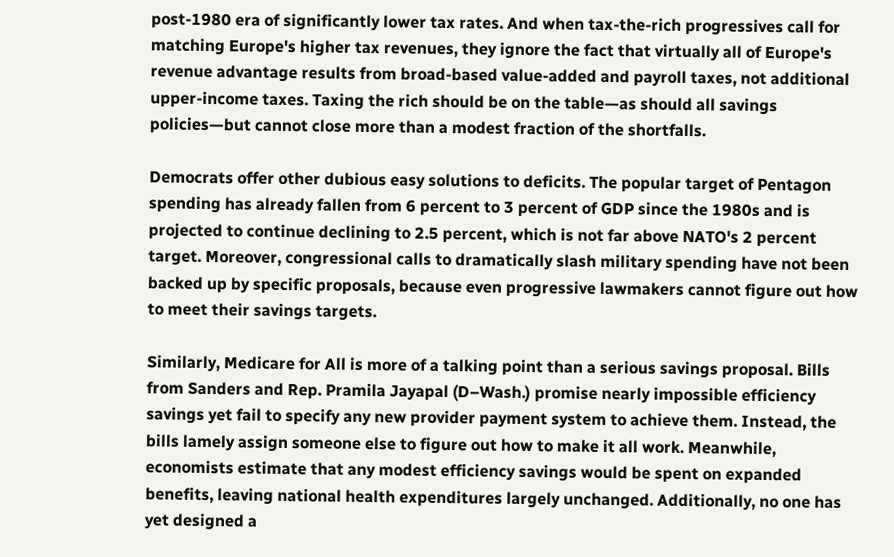post-1980 era of significantly lower tax rates. And when tax-the-rich progressives call for matching Europe's higher tax revenues, they ignore the fact that virtually all of Europe's revenue advantage results from broad-based value-added and payroll taxes, not additional upper-income taxes. Taxing the rich should be on the table—as should all savings policies—but cannot close more than a modest fraction of the shortfalls.

Democrats offer other dubious easy solutions to deficits. The popular target of Pentagon spending has already fallen from 6 percent to 3 percent of GDP since the 1980s and is projected to continue declining to 2.5 percent, which is not far above NATO's 2 percent target. Moreover, congressional calls to dramatically slash military spending have not been backed up by specific proposals, because even progressive lawmakers cannot figure out how to meet their savings targets.

Similarly, Medicare for All is more of a talking point than a serious savings proposal. Bills from Sanders and Rep. Pramila Jayapal (D–Wash.) promise nearly impossible efficiency savings yet fail to specify any new provider payment system to achieve them. Instead, the bills lamely assign someone else to figure out how to make it all work. Meanwhile, economists estimate that any modest efficiency savings would be spent on expanded benefits, leaving national health expenditures largely unchanged. Additionally, no one has yet designed a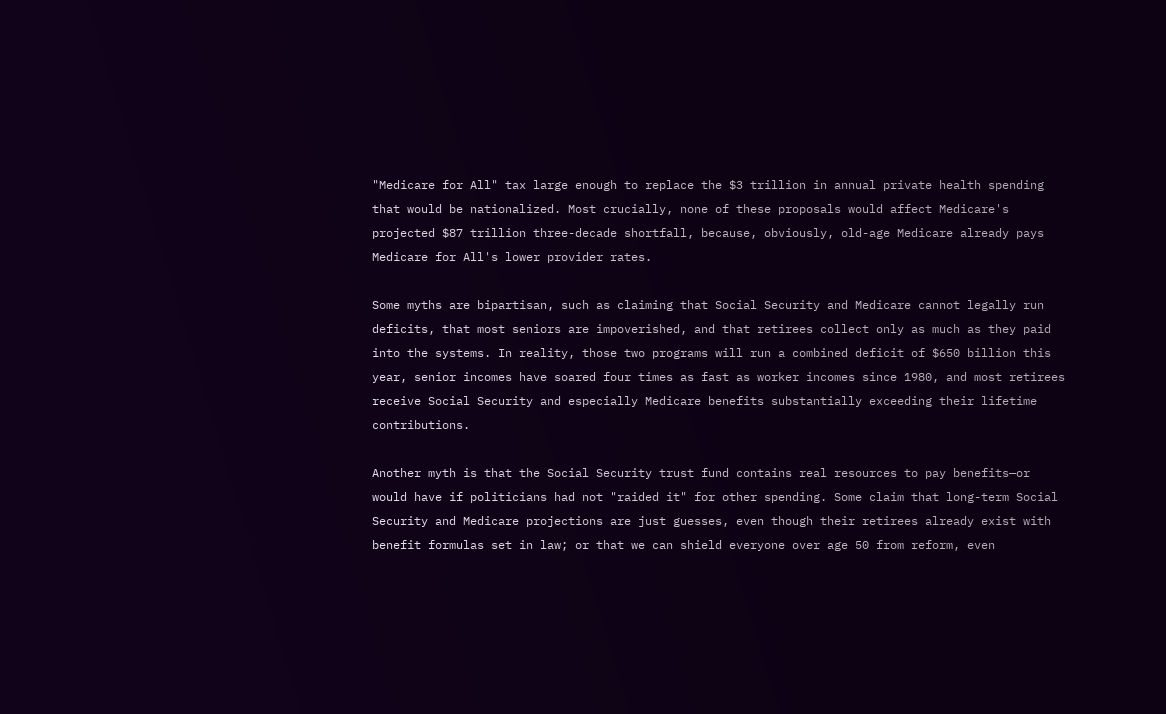"Medicare for All" tax large enough to replace the $3 trillion in annual private health spending that would be nationalized. Most crucially, none of these proposals would affect Medicare's projected $87 trillion three-decade shortfall, because, obviously, old-age Medicare already pays Medicare for All's lower provider rates.

Some myths are bipartisan, such as claiming that Social Security and Medicare cannot legally run deficits, that most seniors are impoverished, and that retirees collect only as much as they paid into the systems. In reality, those two programs will run a combined deficit of $650 billion this year, senior incomes have soared four times as fast as worker incomes since 1980, and most retirees receive Social Security and especially Medicare benefits substantially exceeding their lifetime contributions.

Another myth is that the Social Security trust fund contains real resources to pay benefits—or would have if politicians had not "raided it" for other spending. Some claim that long-term Social Security and Medicare projections are just guesses, even though their retirees already exist with benefit formulas set in law; or that we can shield everyone over age 50 from reform, even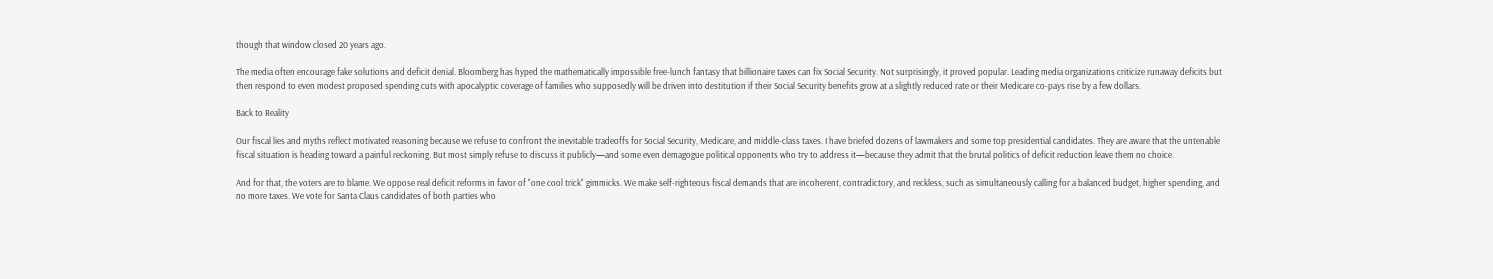though that window closed 20 years ago.

The media often encourage fake solutions and deficit denial. Bloomberg has hyped the mathematically impossible free-lunch fantasy that billionaire taxes can fix Social Security. Not surprisingly, it proved popular. Leading media organizations criticize runaway deficits but then respond to even modest proposed spending cuts with apocalyptic coverage of families who supposedly will be driven into destitution if their Social Security benefits grow at a slightly reduced rate or their Medicare co-pays rise by a few dollars.

Back to Reality

Our fiscal lies and myths reflect motivated reasoning because we refuse to confront the inevitable tradeoffs for Social Security, Medicare, and middle-class taxes. I have briefed dozens of lawmakers and some top presidential candidates. They are aware that the untenable fiscal situation is heading toward a painful reckoning. But most simply refuse to discuss it publicly—and some even demagogue political opponents who try to address it—because they admit that the brutal politics of deficit reduction leave them no choice.

And for that, the voters are to blame. We oppose real deficit reforms in favor of "one cool trick" gimmicks. We make self-righteous fiscal demands that are incoherent, contradictory, and reckless, such as simultaneously calling for a balanced budget, higher spending, and no more taxes. We vote for Santa Claus candidates of both parties who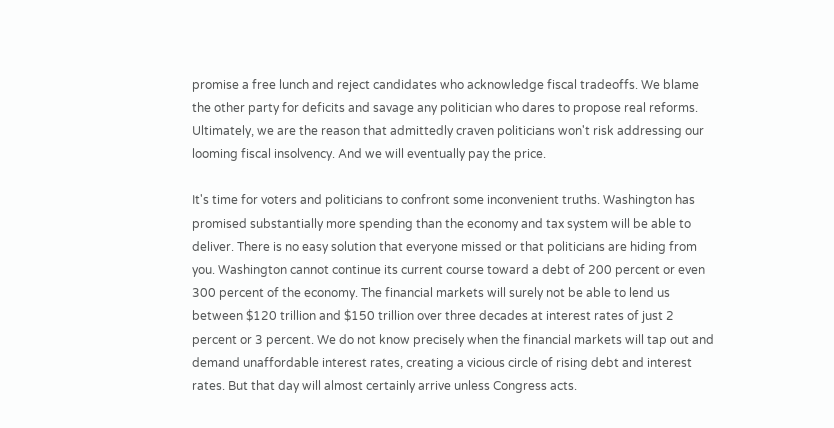promise a free lunch and reject candidates who acknowledge fiscal tradeoffs. We blame the other party for deficits and savage any politician who dares to propose real reforms. Ultimately, we are the reason that admittedly craven politicians won't risk addressing our looming fiscal insolvency. And we will eventually pay the price.

It's time for voters and politicians to confront some inconvenient truths. Washington has promised substantially more spending than the economy and tax system will be able to deliver. There is no easy solution that everyone missed or that politicians are hiding from you. Washington cannot continue its current course toward a debt of 200 percent or even 300 percent of the economy. The financial markets will surely not be able to lend us between $120 trillion and $150 trillion over three decades at interest rates of just 2 percent or 3 percent. We do not know precisely when the financial markets will tap out and demand unaffordable interest rates, creating a vicious circle of rising debt and interest rates. But that day will almost certainly arrive unless Congress acts.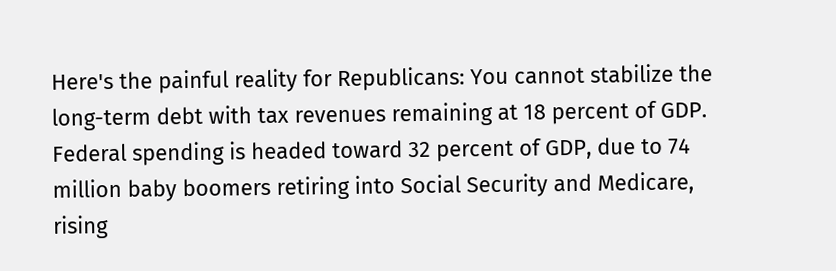Here's the painful reality for Republicans: You cannot stabilize the long-term debt with tax revenues remaining at 18 percent of GDP. Federal spending is headed toward 32 percent of GDP, due to 74 million baby boomers retiring into Social Security and Medicare, rising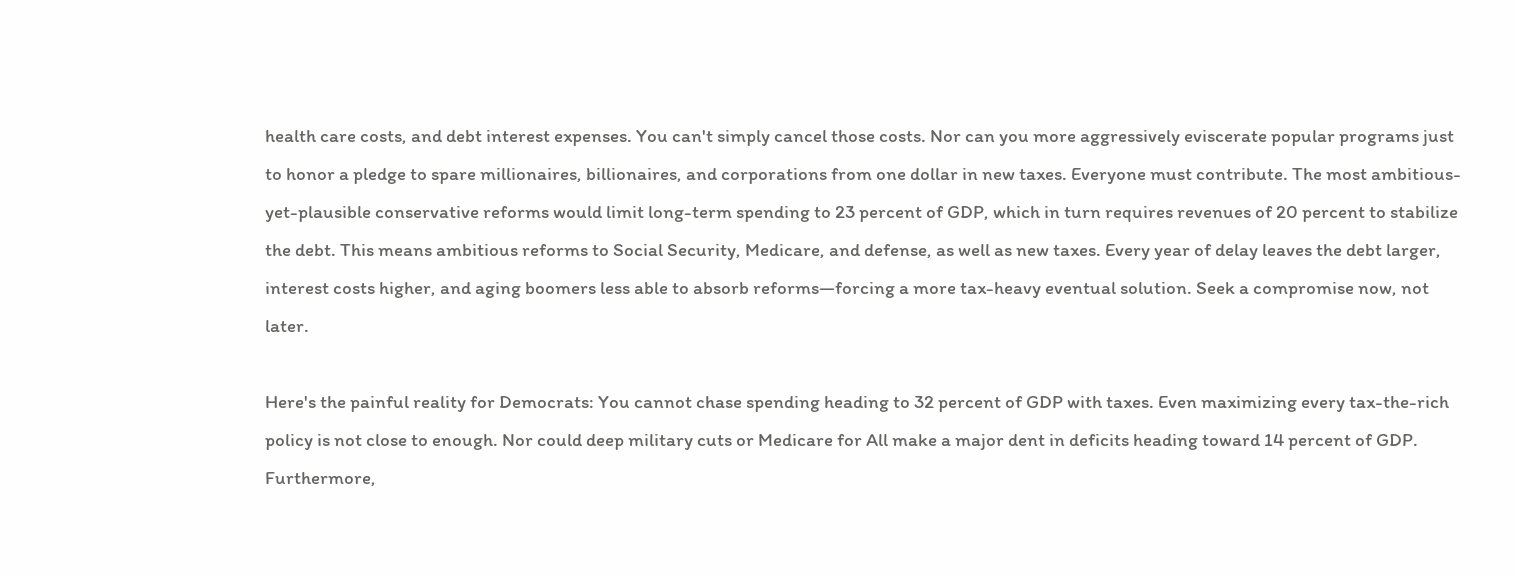health care costs, and debt interest expenses. You can't simply cancel those costs. Nor can you more aggressively eviscerate popular programs just to honor a pledge to spare millionaires, billionaires, and corporations from one dollar in new taxes. Everyone must contribute. The most ambitious-yet-plausible conservative reforms would limit long-term spending to 23 percent of GDP, which in turn requires revenues of 20 percent to stabilize the debt. This means ambitious reforms to Social Security, Medicare, and defense, as well as new taxes. Every year of delay leaves the debt larger, interest costs higher, and aging boomers less able to absorb reforms—forcing a more tax-heavy eventual solution. Seek a compromise now, not later.

Here's the painful reality for Democrats: You cannot chase spending heading to 32 percent of GDP with taxes. Even maximizing every tax-the-rich policy is not close to enough. Nor could deep military cuts or Medicare for All make a major dent in deficits heading toward 14 percent of GDP. Furthermore,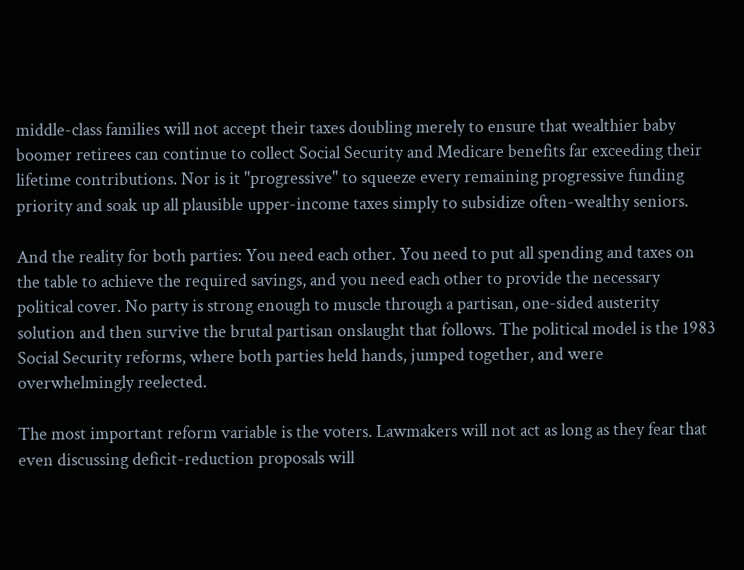middle-class families will not accept their taxes doubling merely to ensure that wealthier baby boomer retirees can continue to collect Social Security and Medicare benefits far exceeding their lifetime contributions. Nor is it "progressive" to squeeze every remaining progressive funding priority and soak up all plausible upper-income taxes simply to subsidize often-wealthy seniors.

And the reality for both parties: You need each other. You need to put all spending and taxes on the table to achieve the required savings, and you need each other to provide the necessary political cover. No party is strong enough to muscle through a partisan, one-sided austerity solution and then survive the brutal partisan onslaught that follows. The political model is the 1983 Social Security reforms, where both parties held hands, jumped together, and were overwhelmingly reelected.

The most important reform variable is the voters. Lawmakers will not act as long as they fear that even discussing deficit-reduction proposals will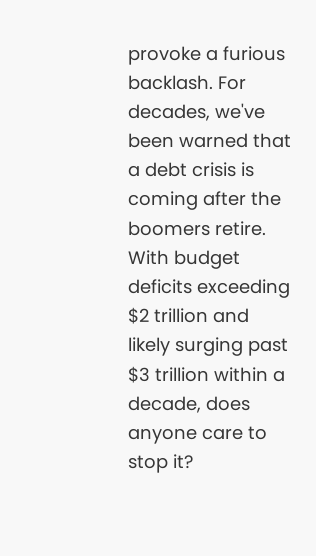provoke a furious backlash. For decades, we've been warned that a debt crisis is coming after the boomers retire. With budget deficits exceeding $2 trillion and likely surging past $3 trillion within a decade, does anyone care to stop it?